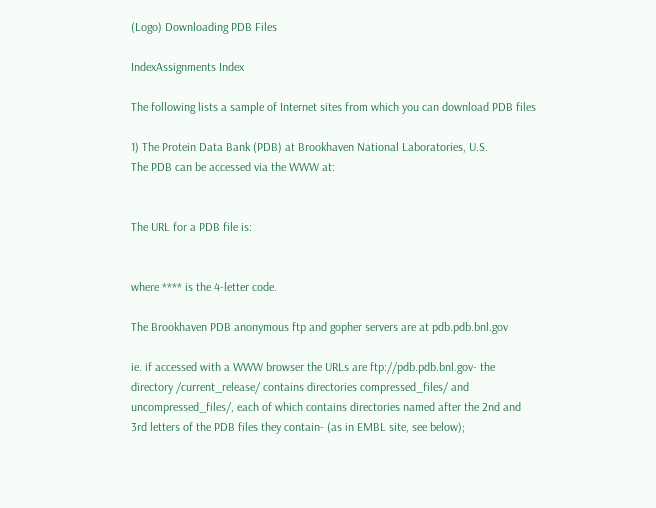(Logo) Downloading PDB Files

IndexAssignments Index

The following lists a sample of Internet sites from which you can download PDB files

1) The Protein Data Bank (PDB) at Brookhaven National Laboratories, U.S.
The PDB can be accessed via the WWW at:


The URL for a PDB file is:


where **** is the 4-letter code.

The Brookhaven PDB anonymous ftp and gopher servers are at pdb.pdb.bnl.gov

ie. if accessed with a WWW browser the URLs are ftp://pdb.pdb.bnl.gov- the directory /current_release/ contains directories compressed_files/ and uncompressed_files/, each of which contains directories named after the 2nd and 3rd letters of the PDB files they contain- (as in EMBL site, see below);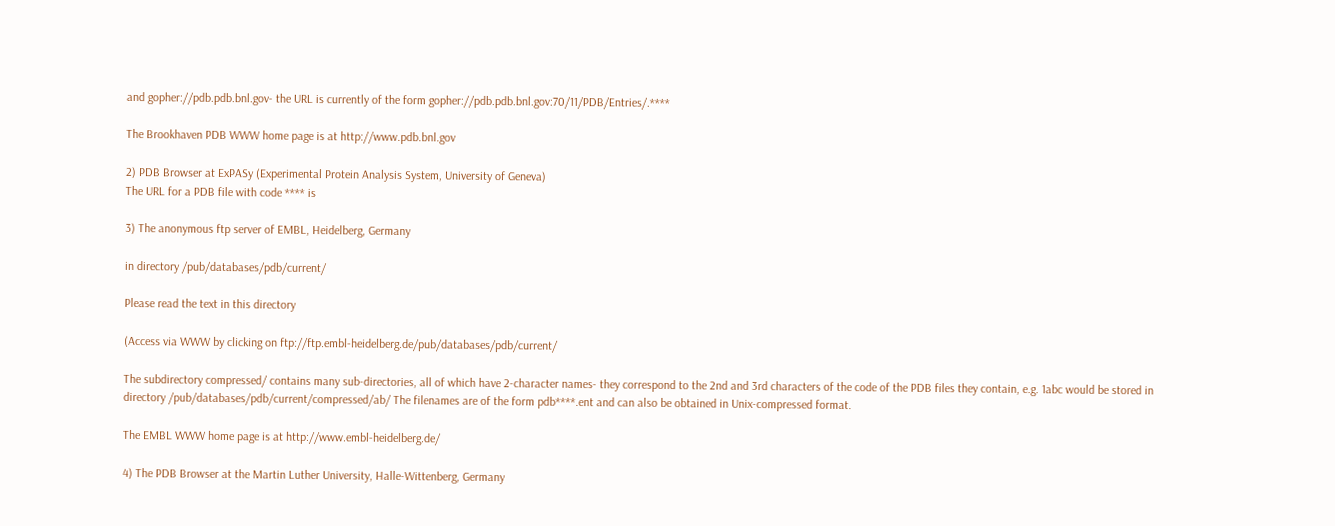and gopher://pdb.pdb.bnl.gov- the URL is currently of the form gopher://pdb.pdb.bnl.gov:70/11/PDB/Entries/.****

The Brookhaven PDB WWW home page is at http://www.pdb.bnl.gov

2) PDB Browser at ExPASy (Experimental Protein Analysis System, University of Geneva)
The URL for a PDB file with code **** is

3) The anonymous ftp server of EMBL, Heidelberg, Germany

in directory /pub/databases/pdb/current/

Please read the text in this directory

(Access via WWW by clicking on ftp://ftp.embl-heidelberg.de/pub/databases/pdb/current/

The subdirectory compressed/ contains many sub-directories, all of which have 2-character names- they correspond to the 2nd and 3rd characters of the code of the PDB files they contain, e.g. 1abc would be stored in directory /pub/databases/pdb/current/compressed/ab/ The filenames are of the form pdb****.ent and can also be obtained in Unix-compressed format.

The EMBL WWW home page is at http://www.embl-heidelberg.de/

4) The PDB Browser at the Martin Luther University, Halle-Wittenberg, Germany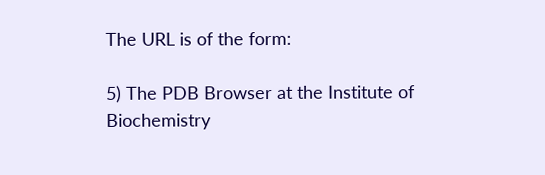The URL is of the form:

5) The PDB Browser at the Institute of Biochemistry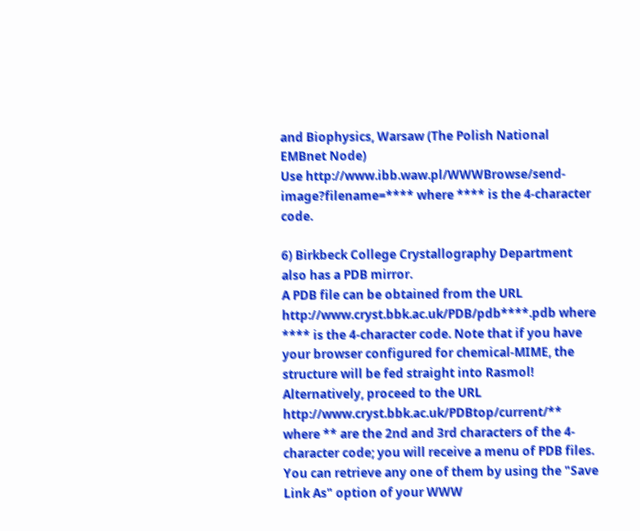and Biophysics, Warsaw (The Polish National EMBnet Node)
Use http://www.ibb.waw.pl/WWWBrowse/send-image?filename=**** where **** is the 4-character code.

6) Birkbeck College Crystallography Department also has a PDB mirror.
A PDB file can be obtained from the URL http://www.cryst.bbk.ac.uk/PDB/pdb****.pdb where **** is the 4-character code. Note that if you have your browser configured for chemical-MIME, the structure will be fed straight into Rasmol! Alternatively, proceed to the URL http://www.cryst.bbk.ac.uk/PDBtop/current/** where ** are the 2nd and 3rd characters of the 4-character code; you will receive a menu of PDB files. You can retrieve any one of them by using the "Save Link As" option of your WWW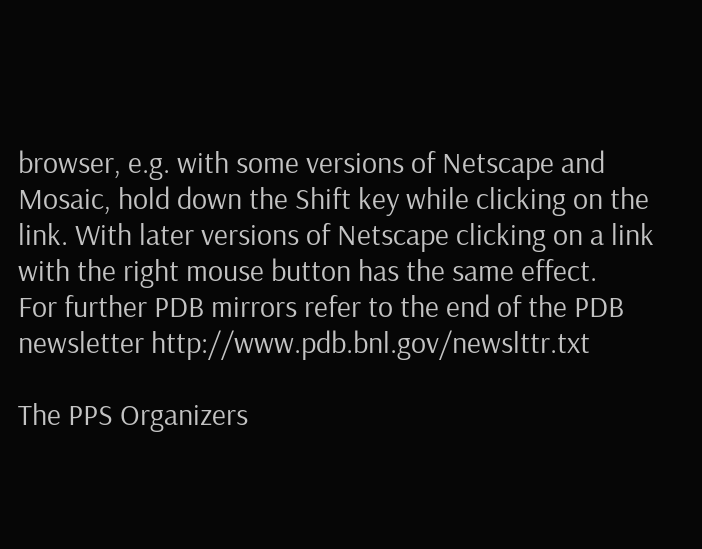browser, e.g. with some versions of Netscape and Mosaic, hold down the Shift key while clicking on the link. With later versions of Netscape clicking on a link with the right mouse button has the same effect.
For further PDB mirrors refer to the end of the PDB newsletter http://www.pdb.bnl.gov/newslttr.txt

The PPS Organizers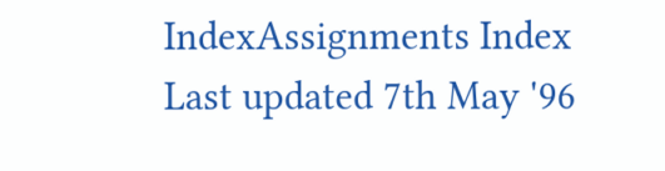IndexAssignments Index
Last updated 7th May '96